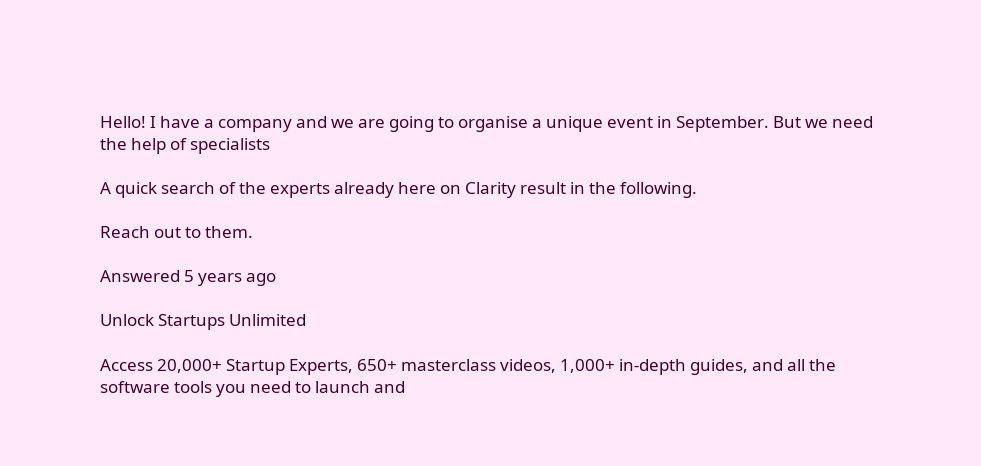Hello! I have a company and we are going to organise a unique event in September. But we need the help of specialists

A quick search of the experts already here on Clarity result in the following.

Reach out to them.

Answered 5 years ago

Unlock Startups Unlimited

Access 20,000+ Startup Experts, 650+ masterclass videos, 1,000+ in-depth guides, and all the software tools you need to launch and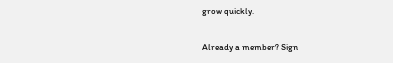grow quickly.

Already a member? Sign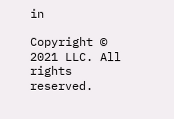in

Copyright © 2021 LLC. All rights reserved.